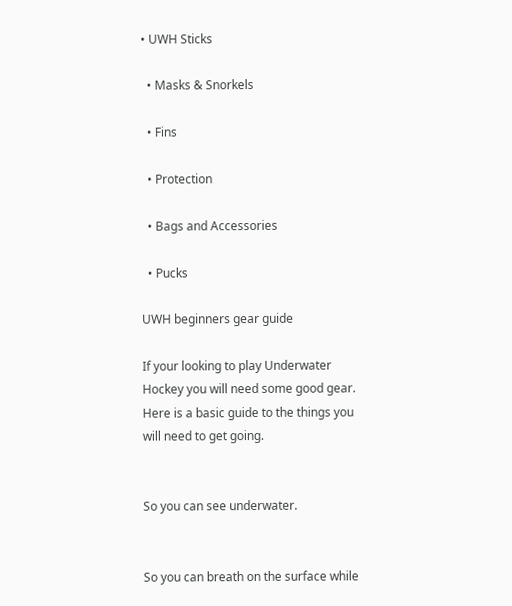• UWH Sticks

  • Masks & Snorkels

  • Fins

  • Protection

  • Bags and Accessories

  • Pucks

UWH beginners gear guide

If your looking to play Underwater Hockey you will need some good gear. Here is a basic guide to the things you will need to get going.


So you can see underwater.


So you can breath on the surface while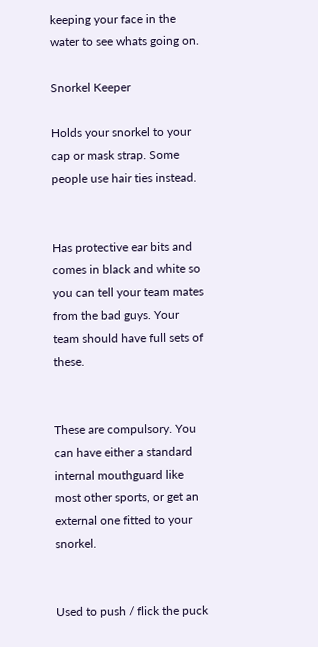keeping your face in the water to see whats going on.

Snorkel Keeper

Holds your snorkel to your cap or mask strap. Some people use hair ties instead.


Has protective ear bits and comes in black and white so you can tell your team mates from the bad guys. Your team should have full sets of these.


These are compulsory. You can have either a standard internal mouthguard like most other sports, or get an external one fitted to your snorkel.


Used to push / flick the puck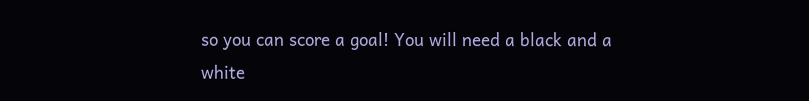so you can score a goal! You will need a black and a white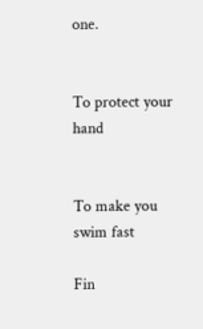one.


To protect your hand


To make you swim fast

Fin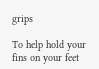grips

To help hold your fins on your feet